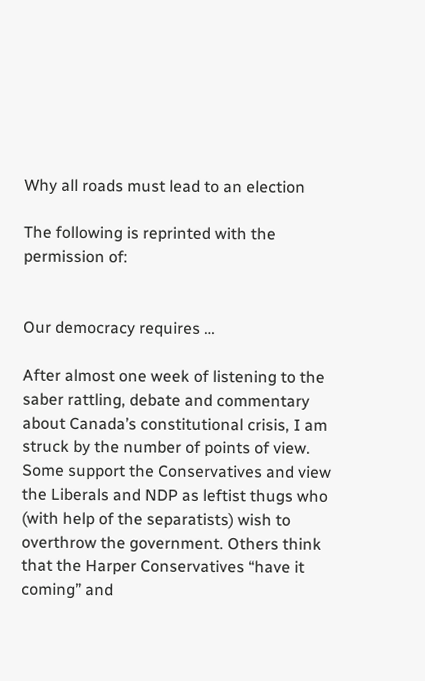Why all roads must lead to an election

The following is reprinted with the permission of:


Our democracy requires …

After almost one week of listening to the saber rattling, debate and commentary about Canada’s constitutional crisis, I am struck by the number of points of view. Some support the Conservatives and view the Liberals and NDP as leftist thugs who (with help of the separatists) wish to overthrow the government. Others think that the Harper Conservatives “have it coming” and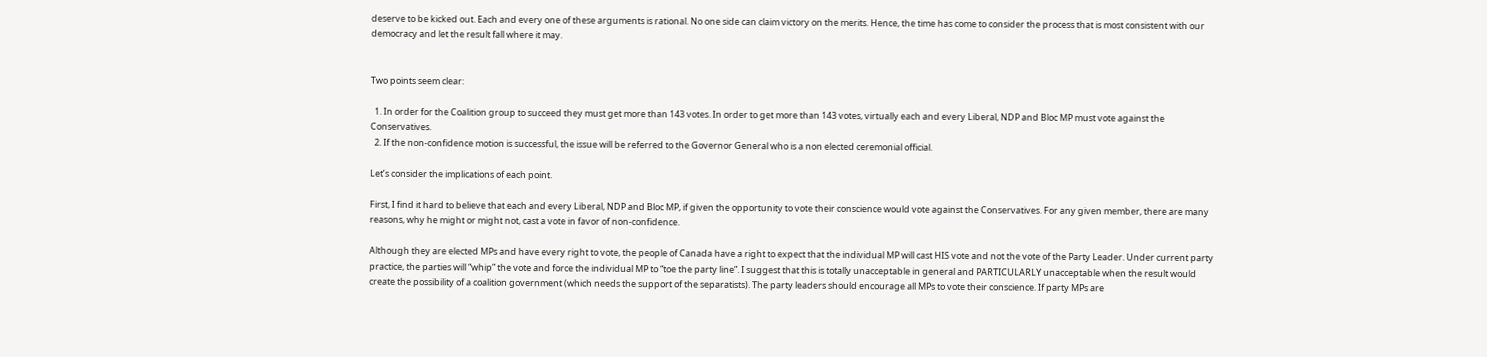deserve to be kicked out. Each and every one of these arguments is rational. No one side can claim victory on the merits. Hence, the time has come to consider the process that is most consistent with our democracy and let the result fall where it may.


Two points seem clear:

  1. In order for the Coalition group to succeed they must get more than 143 votes. In order to get more than 143 votes, virtually each and every Liberal, NDP and Bloc MP must vote against the Conservatives.
  2. If the non-confidence motion is successful, the issue will be referred to the Governor General who is a non elected ceremonial official.

Let’s consider the implications of each point.

First, I find it hard to believe that each and every Liberal, NDP and Bloc MP, if given the opportunity to vote their conscience would vote against the Conservatives. For any given member, there are many reasons, why he might or might not, cast a vote in favor of non-confidence.

Although they are elected MPs and have every right to vote, the people of Canada have a right to expect that the individual MP will cast HIS vote and not the vote of the Party Leader. Under current party practice, the parties will “whip” the vote and force the individual MP to “toe the party line”. I suggest that this is totally unacceptable in general and PARTICULARLY unacceptable when the result would create the possibility of a coalition government (which needs the support of the separatists). The party leaders should encourage all MPs to vote their conscience. If party MPs are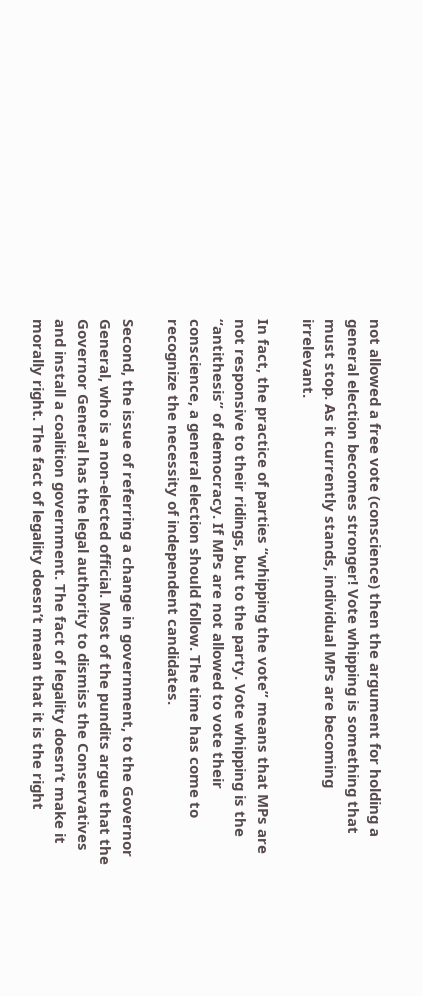not allowed a free vote (conscience) then the argument for holding a general election becomes stronger! Vote whipping is something that must stop. As it currently stands, individual MPs are becoming irrelevant.

In fact, the practice of parties “whipping the vote” means that MPs are not responsive to their ridings, but to the party. Vote whipping is the “antithesis” of democracy. If MPs are not allowed to vote their conscience, a general election should follow. The time has come to recognize the necessity of independent candidates.

Second, the issue of referring a change in government, to the Governor General, who is a non-elected official. Most of the pundits argue that the Governor General has the legal authority to dismiss the Conservatives and install a coalition government. The fact of legality doesn’t make it morally right. The fact of legality doesn’t mean that it is the right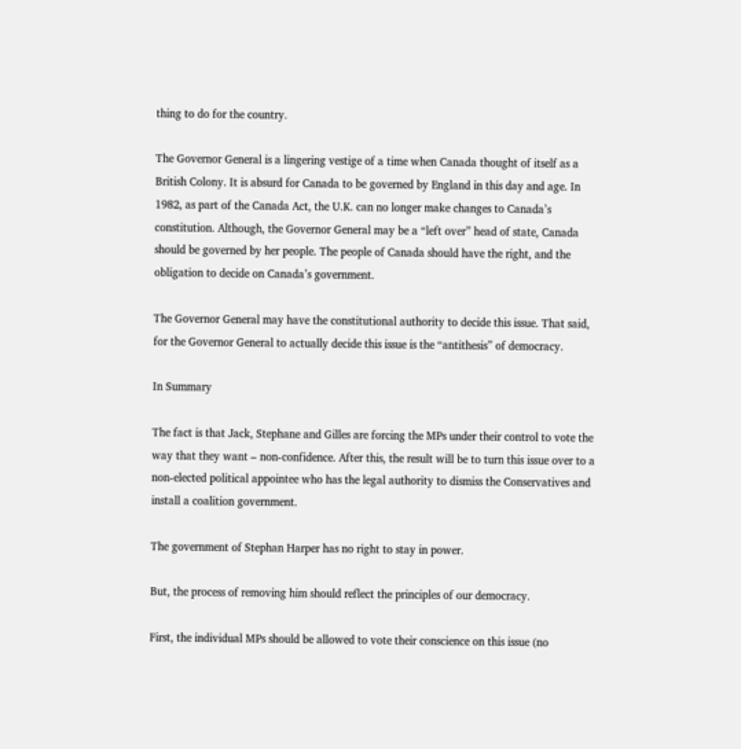thing to do for the country.

The Governor General is a lingering vestige of a time when Canada thought of itself as a British Colony. It is absurd for Canada to be governed by England in this day and age. In 1982, as part of the Canada Act, the U.K. can no longer make changes to Canada’s constitution. Although, the Governor General may be a “left over” head of state, Canada should be governed by her people. The people of Canada should have the right, and the obligation to decide on Canada’s government.

The Governor General may have the constitutional authority to decide this issue. That said, for the Governor General to actually decide this issue is the “antithesis” of democracy.

In Summary

The fact is that Jack, Stephane and Gilles are forcing the MPs under their control to vote the way that they want – non-confidence. After this, the result will be to turn this issue over to a non-elected political appointee who has the legal authority to dismiss the Conservatives and install a coalition government.

The government of Stephan Harper has no right to stay in power.

But, the process of removing him should reflect the principles of our democracy.

First, the individual MPs should be allowed to vote their conscience on this issue (no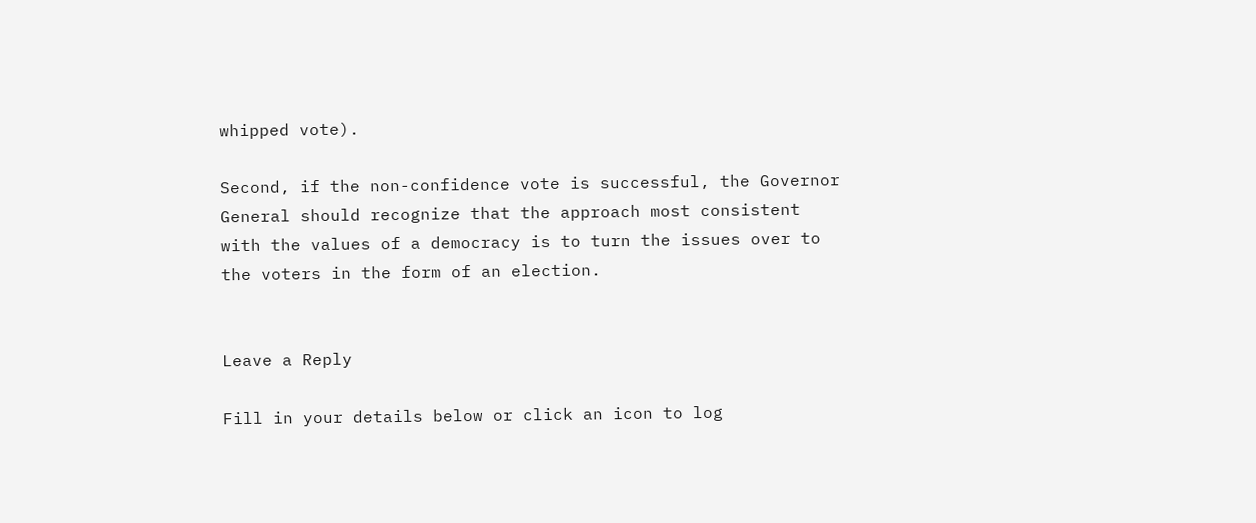whipped vote).

Second, if the non-confidence vote is successful, the Governor General should recognize that the approach most consistent with the values of a democracy is to turn the issues over to the voters in the form of an election.


Leave a Reply

Fill in your details below or click an icon to log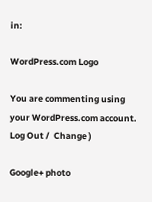in:

WordPress.com Logo

You are commenting using your WordPress.com account. Log Out /  Change )

Google+ photo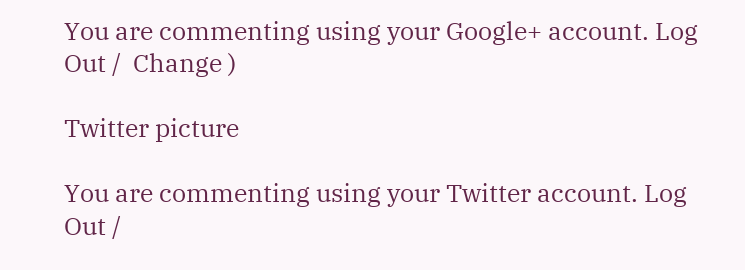You are commenting using your Google+ account. Log Out /  Change )

Twitter picture

You are commenting using your Twitter account. Log Out /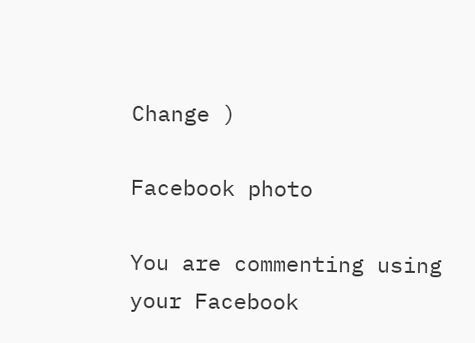Change )

Facebook photo

You are commenting using your Facebook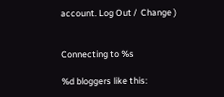account. Log Out /  Change )


Connecting to %s

%d bloggers like this: